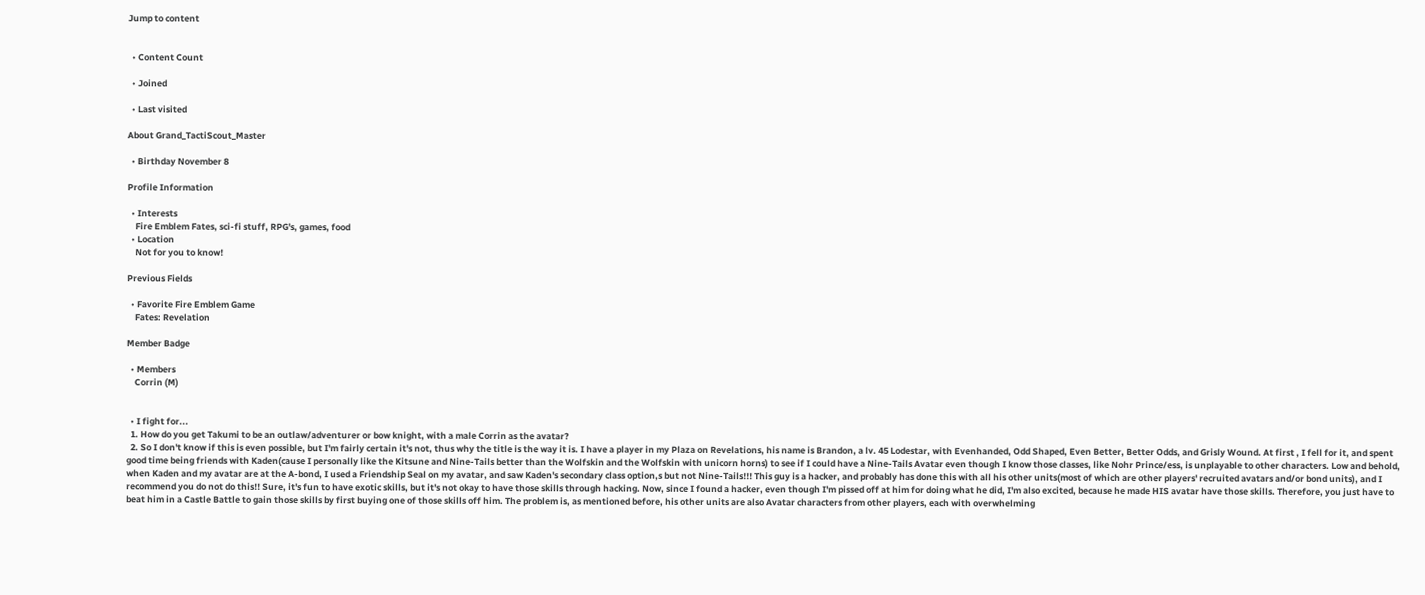Jump to content


  • Content Count

  • Joined

  • Last visited

About Grand_TactiScout_Master

  • Birthday November 8

Profile Information

  • Interests
    Fire Emblem Fates, sci-fi stuff, RPG's, games, food
  • Location
    Not for you to know!

Previous Fields

  • Favorite Fire Emblem Game
    Fates: Revelation

Member Badge

  • Members
    Corrin (M)


  • I fight for...
  1. How do you get Takumi to be an outlaw/adventurer or bow knight, with a male Corrin as the avatar?
  2. So I don't know if this is even possible, but I'm fairly certain it's not, thus why the title is the way it is. I have a player in my Plaza on Revelations, his name is Brandon, a lv. 45 Lodestar, with Evenhanded, Odd Shaped, Even Better, Better Odds, and Grisly Wound. At first , I fell for it, and spent good time being friends with Kaden(cause I personally like the Kitsune and Nine-Tails better than the Wolfskin and the Wolfskin with unicorn horns) to see if I could have a Nine-Tails Avatar even though I know those classes, like Nohr Prince/ess, is unplayable to other characters. Low and behold, when Kaden and my avatar are at the A-bond, I used a Friendship Seal on my avatar, and saw Kaden's secondary class option,s but not Nine-Tails!!! This guy is a hacker, and probably has done this with all his other units(most of which are other players' recruited avatars and/or bond units), and I recommend you do not do this!! Sure, it's fun to have exotic skills, but it's not okay to have those skills through hacking. Now, since I found a hacker, even though I'm pissed off at him for doing what he did, I'm also excited, because he made HIS avatar have those skills. Therefore, you just have to beat him in a Castle Battle to gain those skills by first buying one of those skills off him. The problem is, as mentioned before, his other units are also Avatar characters from other players, each with overwhelming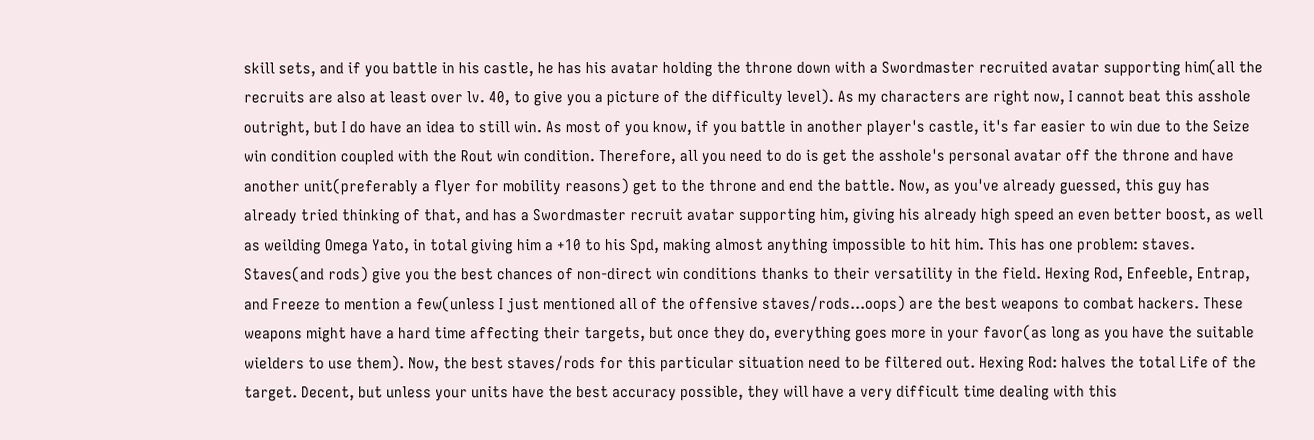skill sets, and if you battle in his castle, he has his avatar holding the throne down with a Swordmaster recruited avatar supporting him(all the recruits are also at least over lv. 40, to give you a picture of the difficulty level). As my characters are right now, I cannot beat this asshole outright, but I do have an idea to still win. As most of you know, if you battle in another player's castle, it's far easier to win due to the Seize win condition coupled with the Rout win condition. Therefore, all you need to do is get the asshole's personal avatar off the throne and have another unit(preferably a flyer for mobility reasons) get to the throne and end the battle. Now, as you've already guessed, this guy has already tried thinking of that, and has a Swordmaster recruit avatar supporting him, giving his already high speed an even better boost, as well as weilding Omega Yato, in total giving him a +10 to his Spd, making almost anything impossible to hit him. This has one problem: staves. Staves(and rods) give you the best chances of non-direct win conditions thanks to their versatility in the field. Hexing Rod, Enfeeble, Entrap, and Freeze to mention a few(unless I just mentioned all of the offensive staves/rods...oops) are the best weapons to combat hackers. These weapons might have a hard time affecting their targets, but once they do, everything goes more in your favor(as long as you have the suitable wielders to use them). Now, the best staves/rods for this particular situation need to be filtered out. Hexing Rod: halves the total Life of the target. Decent, but unless your units have the best accuracy possible, they will have a very difficult time dealing with this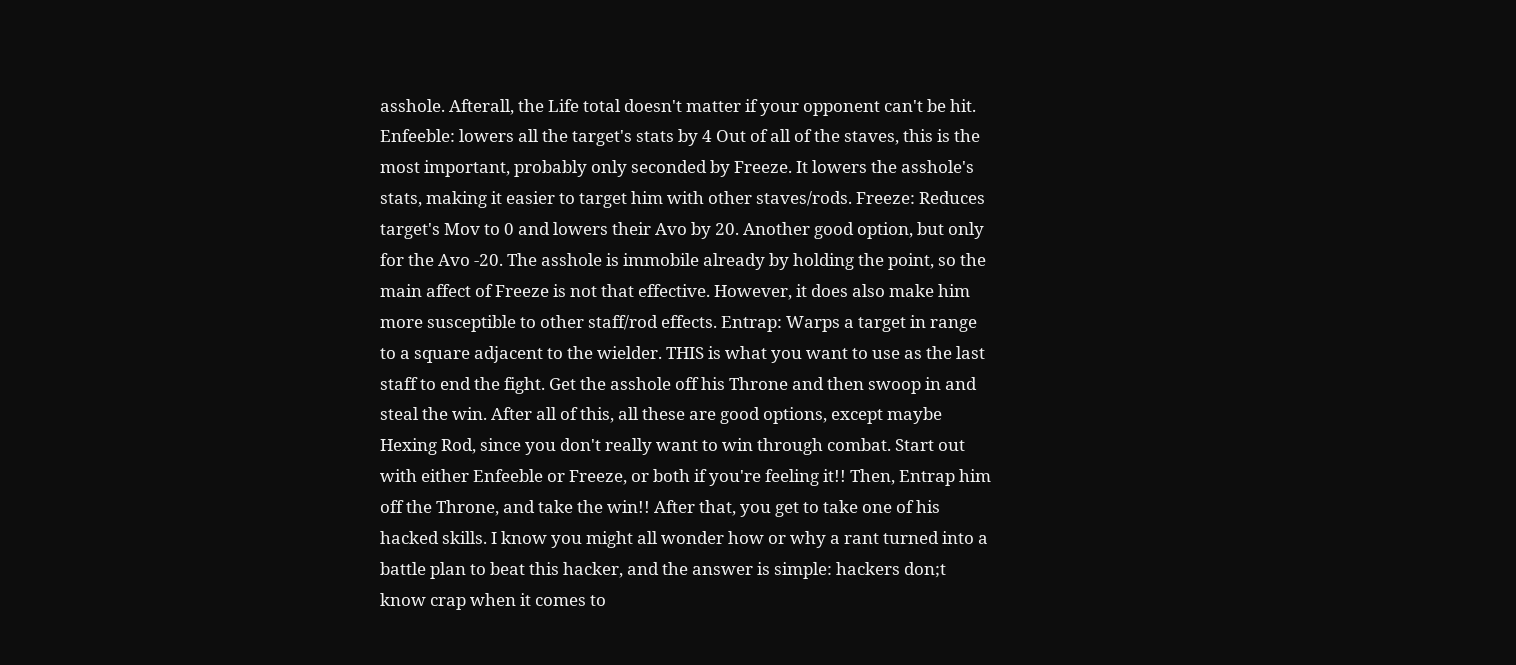asshole. Afterall, the Life total doesn't matter if your opponent can't be hit. Enfeeble: lowers all the target's stats by 4 Out of all of the staves, this is the most important, probably only seconded by Freeze. It lowers the asshole's stats, making it easier to target him with other staves/rods. Freeze: Reduces target's Mov to 0 and lowers their Avo by 20. Another good option, but only for the Avo -20. The asshole is immobile already by holding the point, so the main affect of Freeze is not that effective. However, it does also make him more susceptible to other staff/rod effects. Entrap: Warps a target in range to a square adjacent to the wielder. THIS is what you want to use as the last staff to end the fight. Get the asshole off his Throne and then swoop in and steal the win. After all of this, all these are good options, except maybe Hexing Rod, since you don't really want to win through combat. Start out with either Enfeeble or Freeze, or both if you're feeling it!! Then, Entrap him off the Throne, and take the win!! After that, you get to take one of his hacked skills. I know you might all wonder how or why a rant turned into a battle plan to beat this hacker, and the answer is simple: hackers don;t know crap when it comes to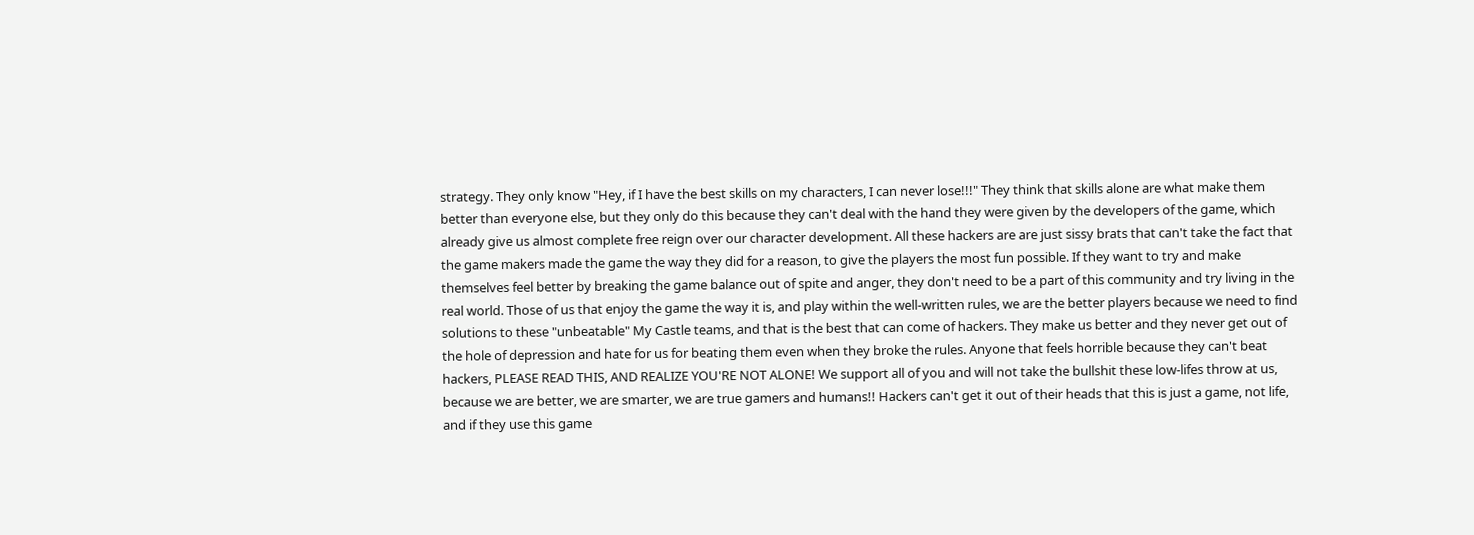strategy. They only know "Hey, if I have the best skills on my characters, I can never lose!!!" They think that skills alone are what make them better than everyone else, but they only do this because they can't deal with the hand they were given by the developers of the game, which already give us almost complete free reign over our character development. All these hackers are are just sissy brats that can't take the fact that the game makers made the game the way they did for a reason, to give the players the most fun possible. If they want to try and make themselves feel better by breaking the game balance out of spite and anger, they don't need to be a part of this community and try living in the real world. Those of us that enjoy the game the way it is, and play within the well-written rules, we are the better players because we need to find solutions to these "unbeatable" My Castle teams, and that is the best that can come of hackers. They make us better and they never get out of the hole of depression and hate for us for beating them even when they broke the rules. Anyone that feels horrible because they can't beat hackers, PLEASE READ THIS, AND REALIZE YOU'RE NOT ALONE! We support all of you and will not take the bullshit these low-lifes throw at us, because we are better, we are smarter, we are true gamers and humans!! Hackers can't get it out of their heads that this is just a game, not life, and if they use this game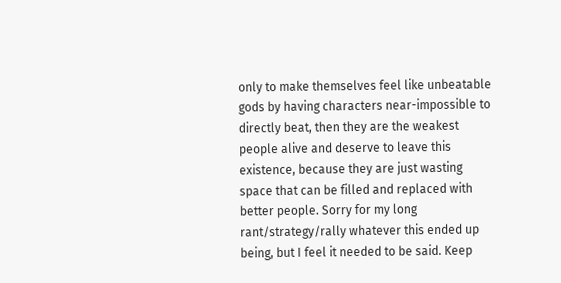only to make themselves feel like unbeatable gods by having characters near-impossible to directly beat, then they are the weakest people alive and deserve to leave this existence, because they are just wasting space that can be filled and replaced with better people. Sorry for my long rant/strategy/rally whatever this ended up being, but I feel it needed to be said. Keep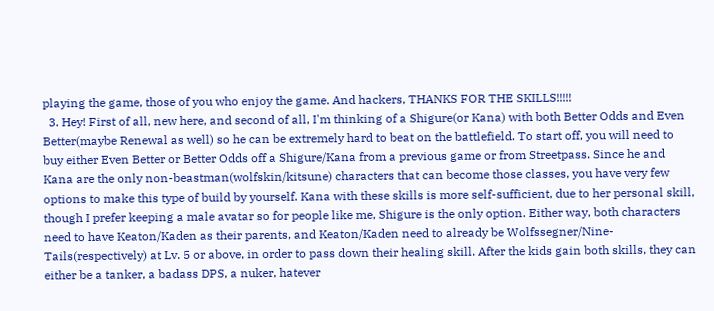playing the game, those of you who enjoy the game. And hackers, THANKS FOR THE SKILLS!!!!!
  3. Hey! First of all, new here, and second of all, I'm thinking of a Shigure(or Kana) with both Better Odds and Even Better(maybe Renewal as well) so he can be extremely hard to beat on the battlefield. To start off, you will need to buy either Even Better or Better Odds off a Shigure/Kana from a previous game or from Streetpass. Since he and Kana are the only non-beastman(wolfskin/kitsune) characters that can become those classes, you have very few options to make this type of build by yourself. Kana with these skills is more self-sufficient, due to her personal skill, though I prefer keeping a male avatar so for people like me, Shigure is the only option. Either way, both characters need to have Keaton/Kaden as their parents, and Keaton/Kaden need to already be Wolfssegner/Nine-Tails(respectively) at Lv. 5 or above, in order to pass down their healing skill. After the kids gain both skills, they can either be a tanker, a badass DPS, a nuker, hatever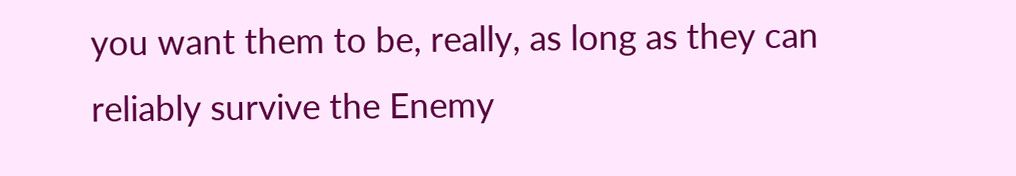you want them to be, really, as long as they can reliably survive the Enemy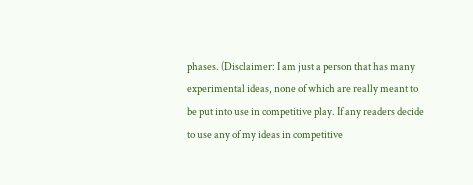phases. (Disclaimer: I am just a person that has many experimental ideas, none of which are really meant to be put into use in competitive play. If any readers decide to use any of my ideas in competitive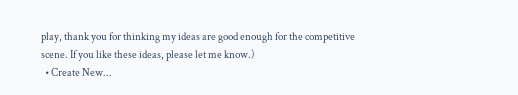play, thank you for thinking my ideas are good enough for the competitive scene. If you like these ideas, please let me know.)
  • Create New...